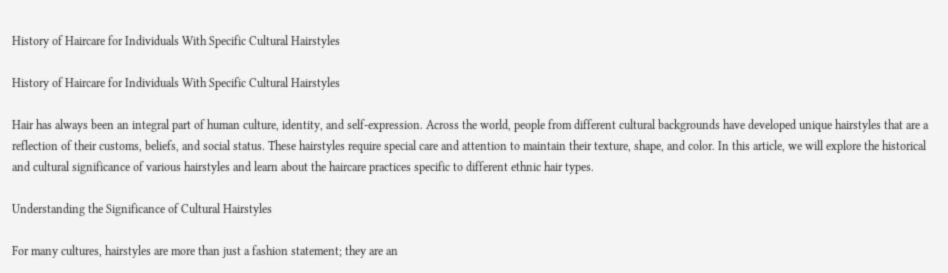History of Haircare for Individuals With Specific Cultural Hairstyles

History of Haircare for Individuals With Specific Cultural Hairstyles

Hair has always been an integral part of human culture, identity, and self-expression. Across the world, people from different cultural backgrounds have developed unique hairstyles that are a reflection of their customs, beliefs, and social status. These hairstyles require special care and attention to maintain their texture, shape, and color. In this article, we will explore the historical and cultural significance of various hairstyles and learn about the haircare practices specific to different ethnic hair types.

Understanding the Significance of Cultural Hairstyles

For many cultures, hairstyles are more than just a fashion statement; they are an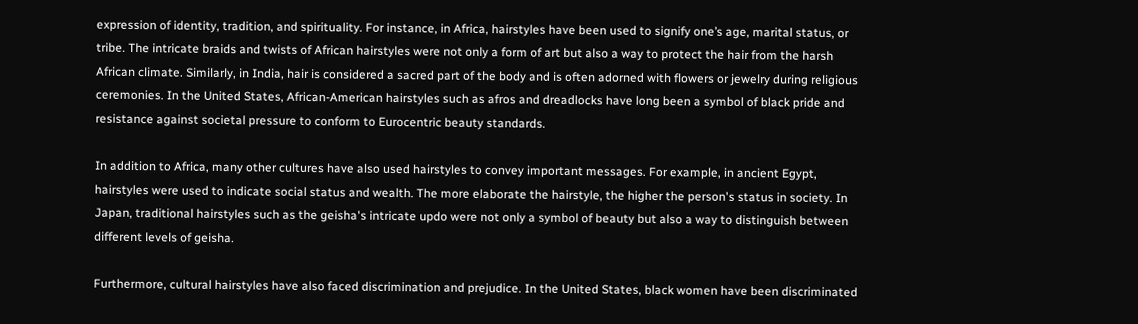expression of identity, tradition, and spirituality. For instance, in Africa, hairstyles have been used to signify one’s age, marital status, or tribe. The intricate braids and twists of African hairstyles were not only a form of art but also a way to protect the hair from the harsh African climate. Similarly, in India, hair is considered a sacred part of the body and is often adorned with flowers or jewelry during religious ceremonies. In the United States, African-American hairstyles such as afros and dreadlocks have long been a symbol of black pride and resistance against societal pressure to conform to Eurocentric beauty standards.

In addition to Africa, many other cultures have also used hairstyles to convey important messages. For example, in ancient Egypt, hairstyles were used to indicate social status and wealth. The more elaborate the hairstyle, the higher the person's status in society. In Japan, traditional hairstyles such as the geisha's intricate updo were not only a symbol of beauty but also a way to distinguish between different levels of geisha.

Furthermore, cultural hairstyles have also faced discrimination and prejudice. In the United States, black women have been discriminated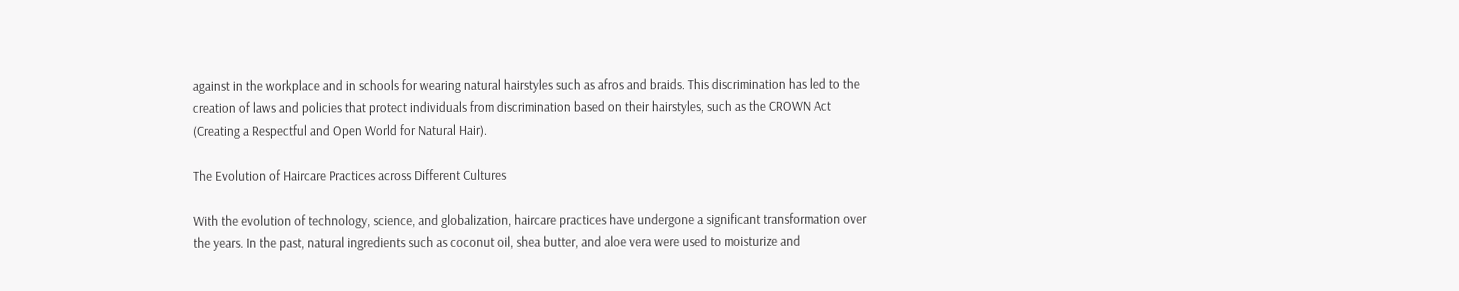against in the workplace and in schools for wearing natural hairstyles such as afros and braids. This discrimination has led to the creation of laws and policies that protect individuals from discrimination based on their hairstyles, such as the CROWN Act (Creating a Respectful and Open World for Natural Hair).

The Evolution of Haircare Practices across Different Cultures

With the evolution of technology, science, and globalization, haircare practices have undergone a significant transformation over the years. In the past, natural ingredients such as coconut oil, shea butter, and aloe vera were used to moisturize and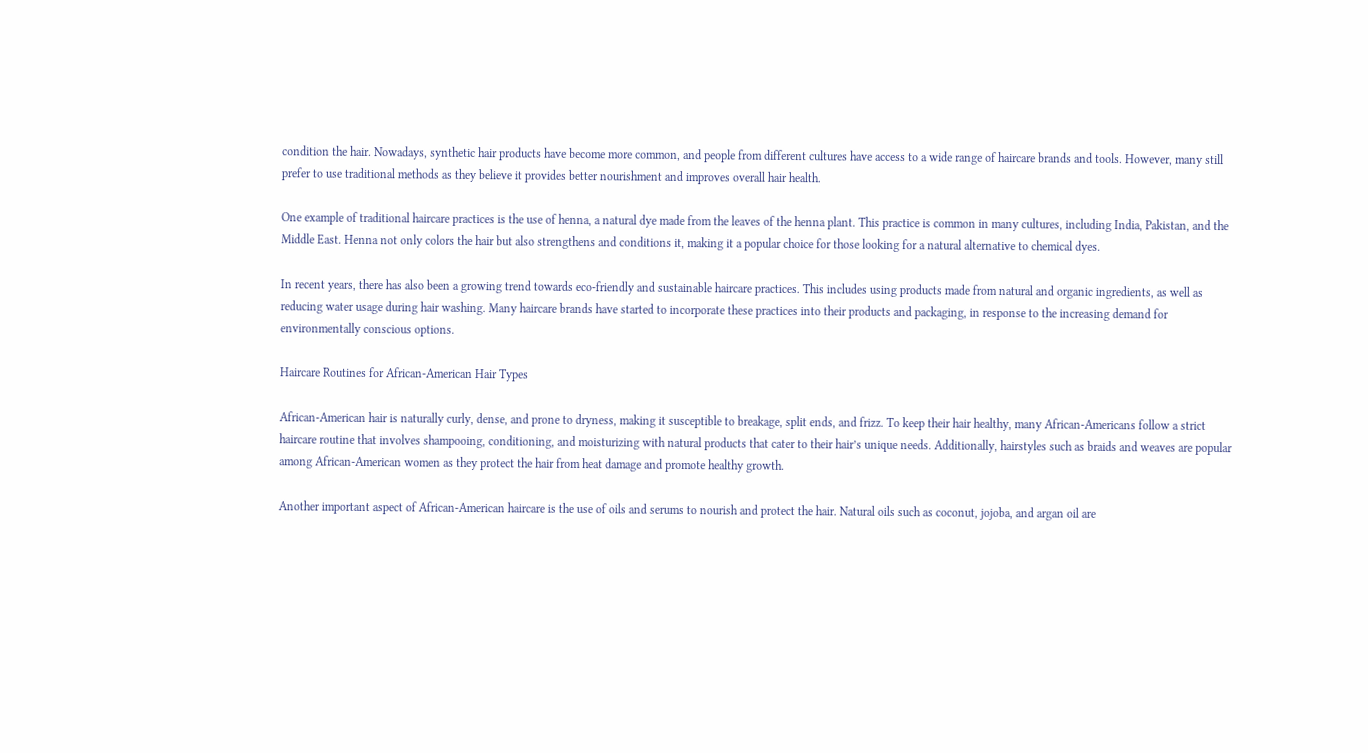condition the hair. Nowadays, synthetic hair products have become more common, and people from different cultures have access to a wide range of haircare brands and tools. However, many still prefer to use traditional methods as they believe it provides better nourishment and improves overall hair health.

One example of traditional haircare practices is the use of henna, a natural dye made from the leaves of the henna plant. This practice is common in many cultures, including India, Pakistan, and the Middle East. Henna not only colors the hair but also strengthens and conditions it, making it a popular choice for those looking for a natural alternative to chemical dyes.

In recent years, there has also been a growing trend towards eco-friendly and sustainable haircare practices. This includes using products made from natural and organic ingredients, as well as reducing water usage during hair washing. Many haircare brands have started to incorporate these practices into their products and packaging, in response to the increasing demand for environmentally conscious options.

Haircare Routines for African-American Hair Types

African-American hair is naturally curly, dense, and prone to dryness, making it susceptible to breakage, split ends, and frizz. To keep their hair healthy, many African-Americans follow a strict haircare routine that involves shampooing, conditioning, and moisturizing with natural products that cater to their hair’s unique needs. Additionally, hairstyles such as braids and weaves are popular among African-American women as they protect the hair from heat damage and promote healthy growth.

Another important aspect of African-American haircare is the use of oils and serums to nourish and protect the hair. Natural oils such as coconut, jojoba, and argan oil are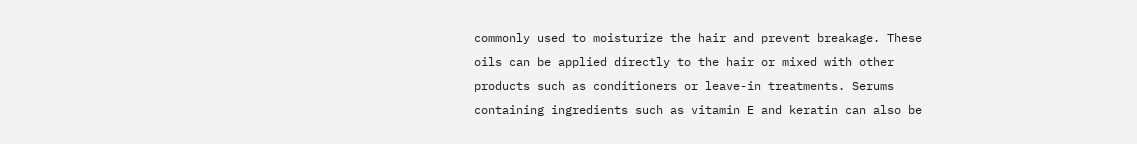commonly used to moisturize the hair and prevent breakage. These oils can be applied directly to the hair or mixed with other products such as conditioners or leave-in treatments. Serums containing ingredients such as vitamin E and keratin can also be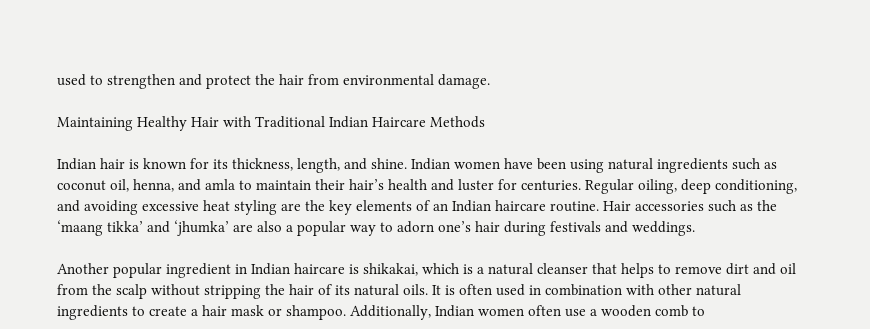used to strengthen and protect the hair from environmental damage.

Maintaining Healthy Hair with Traditional Indian Haircare Methods

Indian hair is known for its thickness, length, and shine. Indian women have been using natural ingredients such as coconut oil, henna, and amla to maintain their hair’s health and luster for centuries. Regular oiling, deep conditioning, and avoiding excessive heat styling are the key elements of an Indian haircare routine. Hair accessories such as the ‘maang tikka’ and ‘jhumka’ are also a popular way to adorn one’s hair during festivals and weddings.

Another popular ingredient in Indian haircare is shikakai, which is a natural cleanser that helps to remove dirt and oil from the scalp without stripping the hair of its natural oils. It is often used in combination with other natural ingredients to create a hair mask or shampoo. Additionally, Indian women often use a wooden comb to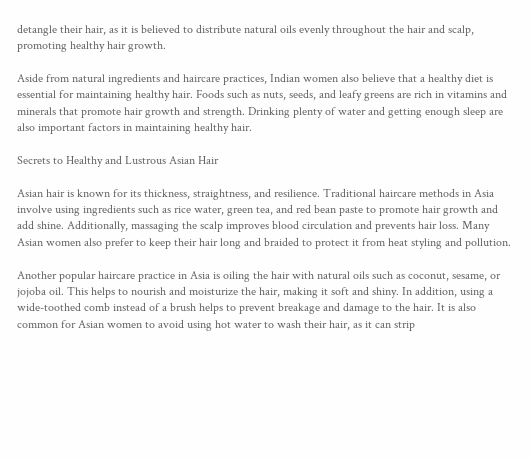detangle their hair, as it is believed to distribute natural oils evenly throughout the hair and scalp, promoting healthy hair growth.

Aside from natural ingredients and haircare practices, Indian women also believe that a healthy diet is essential for maintaining healthy hair. Foods such as nuts, seeds, and leafy greens are rich in vitamins and minerals that promote hair growth and strength. Drinking plenty of water and getting enough sleep are also important factors in maintaining healthy hair.

Secrets to Healthy and Lustrous Asian Hair

Asian hair is known for its thickness, straightness, and resilience. Traditional haircare methods in Asia involve using ingredients such as rice water, green tea, and red bean paste to promote hair growth and add shine. Additionally, massaging the scalp improves blood circulation and prevents hair loss. Many Asian women also prefer to keep their hair long and braided to protect it from heat styling and pollution.

Another popular haircare practice in Asia is oiling the hair with natural oils such as coconut, sesame, or jojoba oil. This helps to nourish and moisturize the hair, making it soft and shiny. In addition, using a wide-toothed comb instead of a brush helps to prevent breakage and damage to the hair. It is also common for Asian women to avoid using hot water to wash their hair, as it can strip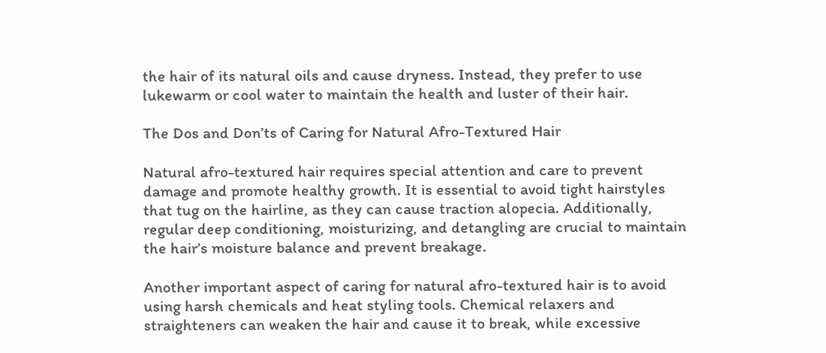the hair of its natural oils and cause dryness. Instead, they prefer to use lukewarm or cool water to maintain the health and luster of their hair.

The Dos and Don’ts of Caring for Natural Afro-Textured Hair

Natural afro-textured hair requires special attention and care to prevent damage and promote healthy growth. It is essential to avoid tight hairstyles that tug on the hairline, as they can cause traction alopecia. Additionally, regular deep conditioning, moisturizing, and detangling are crucial to maintain the hair’s moisture balance and prevent breakage.

Another important aspect of caring for natural afro-textured hair is to avoid using harsh chemicals and heat styling tools. Chemical relaxers and straighteners can weaken the hair and cause it to break, while excessive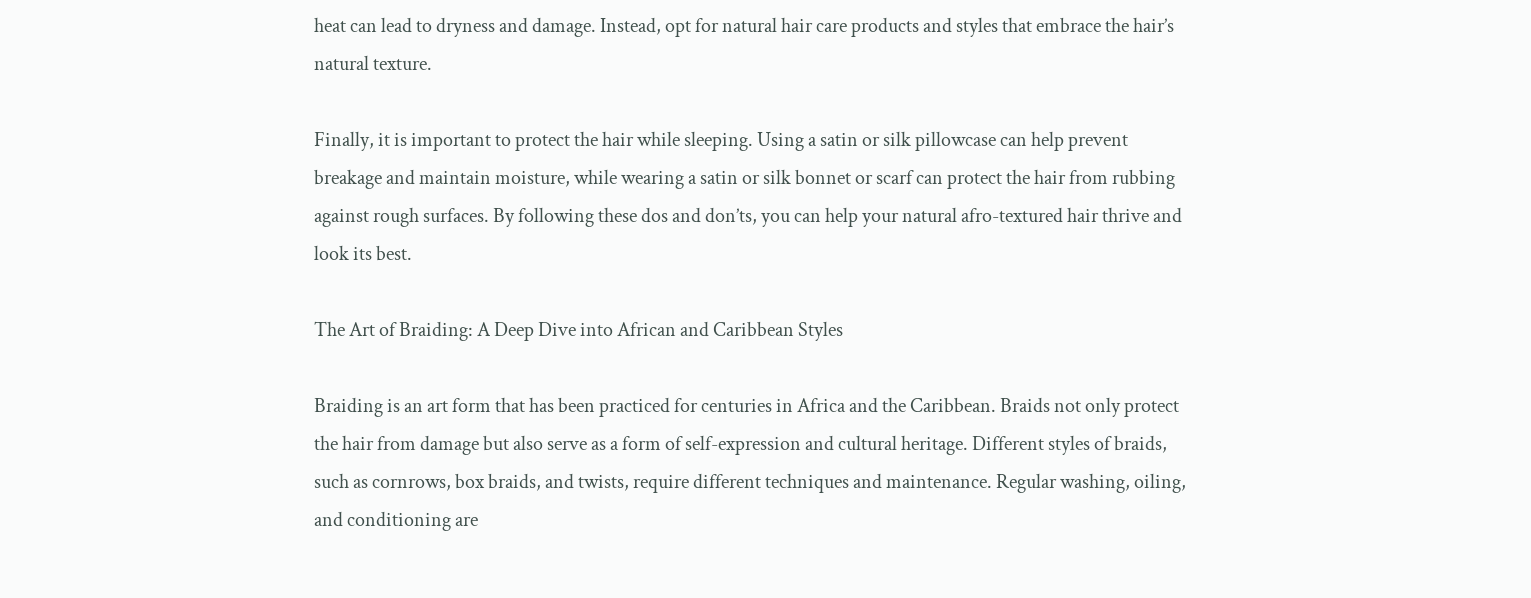heat can lead to dryness and damage. Instead, opt for natural hair care products and styles that embrace the hair’s natural texture.

Finally, it is important to protect the hair while sleeping. Using a satin or silk pillowcase can help prevent breakage and maintain moisture, while wearing a satin or silk bonnet or scarf can protect the hair from rubbing against rough surfaces. By following these dos and don’ts, you can help your natural afro-textured hair thrive and look its best.

The Art of Braiding: A Deep Dive into African and Caribbean Styles

Braiding is an art form that has been practiced for centuries in Africa and the Caribbean. Braids not only protect the hair from damage but also serve as a form of self-expression and cultural heritage. Different styles of braids, such as cornrows, box braids, and twists, require different techniques and maintenance. Regular washing, oiling, and conditioning are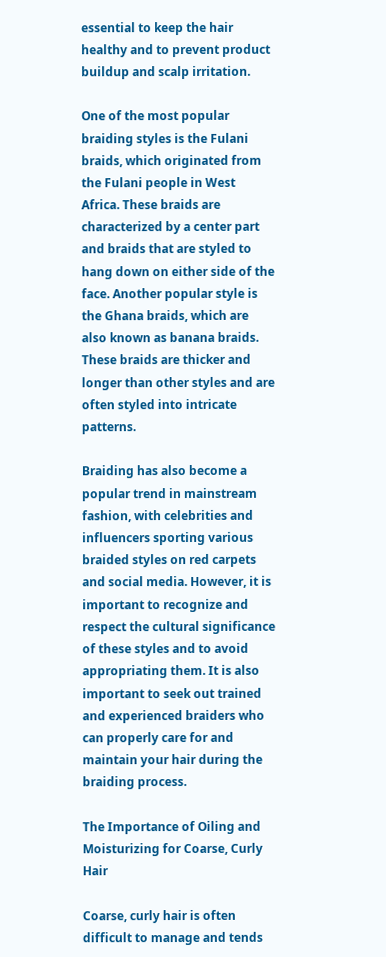essential to keep the hair healthy and to prevent product buildup and scalp irritation.

One of the most popular braiding styles is the Fulani braids, which originated from the Fulani people in West Africa. These braids are characterized by a center part and braids that are styled to hang down on either side of the face. Another popular style is the Ghana braids, which are also known as banana braids. These braids are thicker and longer than other styles and are often styled into intricate patterns.

Braiding has also become a popular trend in mainstream fashion, with celebrities and influencers sporting various braided styles on red carpets and social media. However, it is important to recognize and respect the cultural significance of these styles and to avoid appropriating them. It is also important to seek out trained and experienced braiders who can properly care for and maintain your hair during the braiding process.

The Importance of Oiling and Moisturizing for Coarse, Curly Hair

Coarse, curly hair is often difficult to manage and tends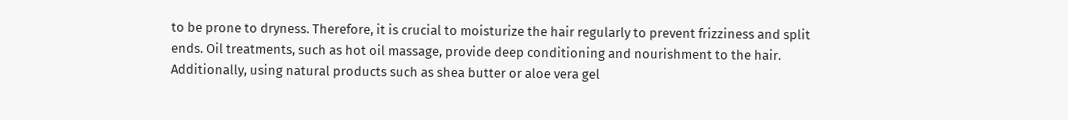to be prone to dryness. Therefore, it is crucial to moisturize the hair regularly to prevent frizziness and split ends. Oil treatments, such as hot oil massage, provide deep conditioning and nourishment to the hair. Additionally, using natural products such as shea butter or aloe vera gel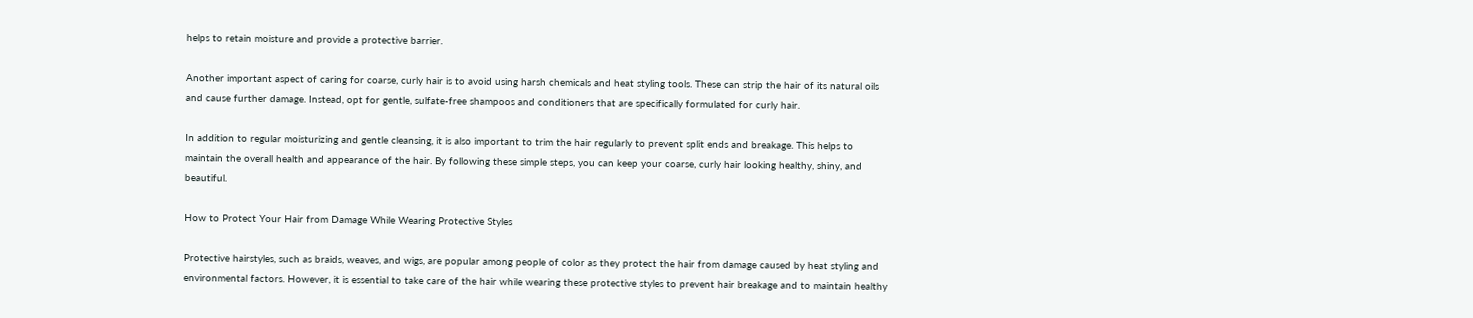helps to retain moisture and provide a protective barrier.

Another important aspect of caring for coarse, curly hair is to avoid using harsh chemicals and heat styling tools. These can strip the hair of its natural oils and cause further damage. Instead, opt for gentle, sulfate-free shampoos and conditioners that are specifically formulated for curly hair.

In addition to regular moisturizing and gentle cleansing, it is also important to trim the hair regularly to prevent split ends and breakage. This helps to maintain the overall health and appearance of the hair. By following these simple steps, you can keep your coarse, curly hair looking healthy, shiny, and beautiful.

How to Protect Your Hair from Damage While Wearing Protective Styles

Protective hairstyles, such as braids, weaves, and wigs, are popular among people of color as they protect the hair from damage caused by heat styling and environmental factors. However, it is essential to take care of the hair while wearing these protective styles to prevent hair breakage and to maintain healthy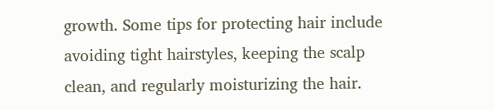growth. Some tips for protecting hair include avoiding tight hairstyles, keeping the scalp clean, and regularly moisturizing the hair.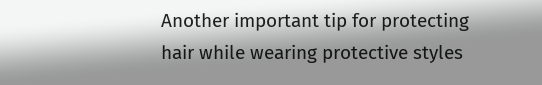Another important tip for protecting hair while wearing protective styles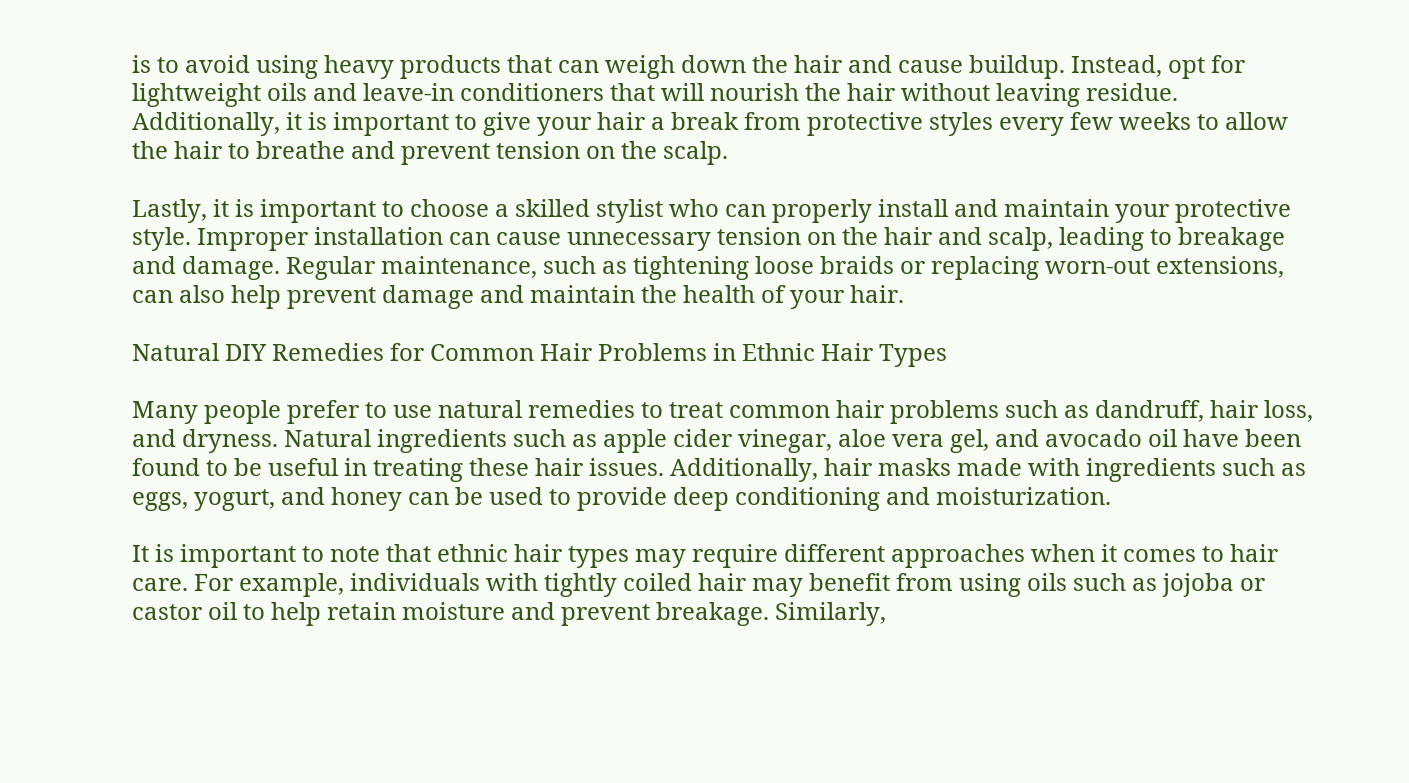is to avoid using heavy products that can weigh down the hair and cause buildup. Instead, opt for lightweight oils and leave-in conditioners that will nourish the hair without leaving residue. Additionally, it is important to give your hair a break from protective styles every few weeks to allow the hair to breathe and prevent tension on the scalp.

Lastly, it is important to choose a skilled stylist who can properly install and maintain your protective style. Improper installation can cause unnecessary tension on the hair and scalp, leading to breakage and damage. Regular maintenance, such as tightening loose braids or replacing worn-out extensions, can also help prevent damage and maintain the health of your hair.

Natural DIY Remedies for Common Hair Problems in Ethnic Hair Types

Many people prefer to use natural remedies to treat common hair problems such as dandruff, hair loss, and dryness. Natural ingredients such as apple cider vinegar, aloe vera gel, and avocado oil have been found to be useful in treating these hair issues. Additionally, hair masks made with ingredients such as eggs, yogurt, and honey can be used to provide deep conditioning and moisturization.

It is important to note that ethnic hair types may require different approaches when it comes to hair care. For example, individuals with tightly coiled hair may benefit from using oils such as jojoba or castor oil to help retain moisture and prevent breakage. Similarly,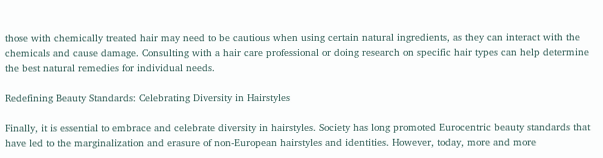those with chemically treated hair may need to be cautious when using certain natural ingredients, as they can interact with the chemicals and cause damage. Consulting with a hair care professional or doing research on specific hair types can help determine the best natural remedies for individual needs.

Redefining Beauty Standards: Celebrating Diversity in Hairstyles

Finally, it is essential to embrace and celebrate diversity in hairstyles. Society has long promoted Eurocentric beauty standards that have led to the marginalization and erasure of non-European hairstyles and identities. However, today, more and more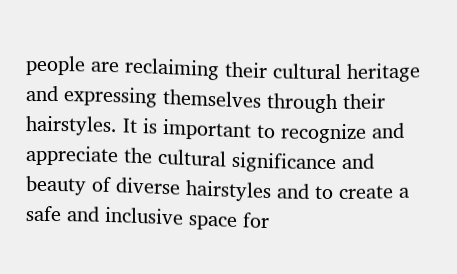people are reclaiming their cultural heritage and expressing themselves through their hairstyles. It is important to recognize and appreciate the cultural significance and beauty of diverse hairstyles and to create a safe and inclusive space for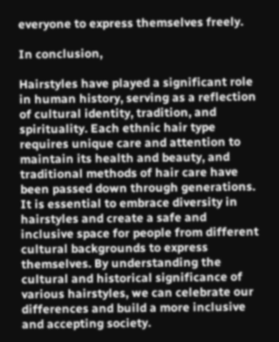everyone to express themselves freely.

In conclusion,

Hairstyles have played a significant role in human history, serving as a reflection of cultural identity, tradition, and spirituality. Each ethnic hair type requires unique care and attention to maintain its health and beauty, and traditional methods of hair care have been passed down through generations. It is essential to embrace diversity in hairstyles and create a safe and inclusive space for people from different cultural backgrounds to express themselves. By understanding the cultural and historical significance of various hairstyles, we can celebrate our differences and build a more inclusive and accepting society.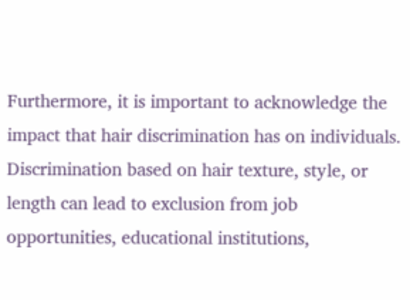Furthermore, it is important to acknowledge the impact that hair discrimination has on individuals. Discrimination based on hair texture, style, or length can lead to exclusion from job opportunities, educational institutions,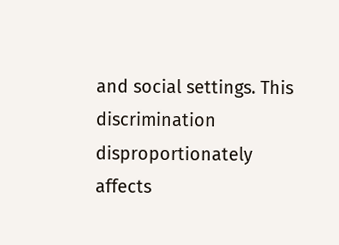and social settings. This discrimination disproportionately affects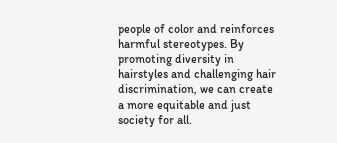people of color and reinforces harmful stereotypes. By promoting diversity in hairstyles and challenging hair discrimination, we can create a more equitable and just society for all.